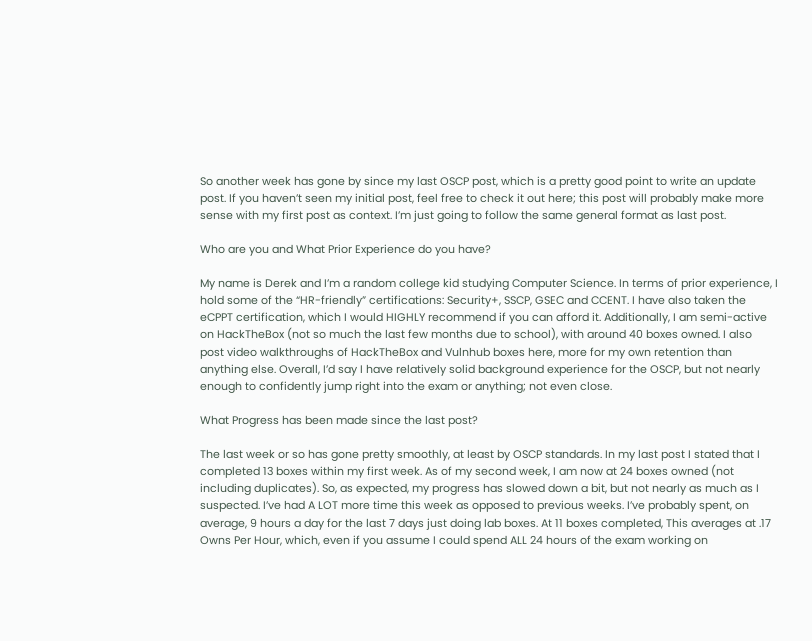So another week has gone by since my last OSCP post, which is a pretty good point to write an update post. If you haven’t seen my initial post, feel free to check it out here; this post will probably make more sense with my first post as context. I’m just going to follow the same general format as last post.

Who are you and What Prior Experience do you have?

My name is Derek and I’m a random college kid studying Computer Science. In terms of prior experience, I hold some of the “HR-friendly” certifications: Security+, SSCP, GSEC and CCENT. I have also taken the eCPPT certification, which I would HIGHLY recommend if you can afford it. Additionally, I am semi-active on HackTheBox (not so much the last few months due to school), with around 40 boxes owned. I also post video walkthroughs of HackTheBox and Vulnhub boxes here, more for my own retention than anything else. Overall, I’d say I have relatively solid background experience for the OSCP, but not nearly enough to confidently jump right into the exam or anything; not even close.

What Progress has been made since the last post?

The last week or so has gone pretty smoothly, at least by OSCP standards. In my last post I stated that I completed 13 boxes within my first week. As of my second week, I am now at 24 boxes owned (not including duplicates). So, as expected, my progress has slowed down a bit, but not nearly as much as I suspected. I’ve had A LOT more time this week as opposed to previous weeks. I’ve probably spent, on average, 9 hours a day for the last 7 days just doing lab boxes. At 11 boxes completed, This averages at .17 Owns Per Hour, which, even if you assume I could spend ALL 24 hours of the exam working on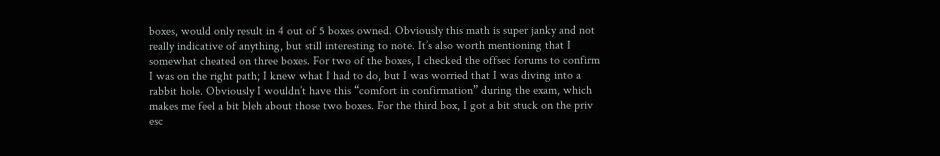boxes, would only result in 4 out of 5 boxes owned. Obviously this math is super janky and not really indicative of anything, but still interesting to note. It’s also worth mentioning that I somewhat cheated on three boxes. For two of the boxes, I checked the offsec forums to confirm I was on the right path; I knew what I had to do, but I was worried that I was diving into a rabbit hole. Obviously I wouldn’t have this “comfort in confirmation” during the exam, which makes me feel a bit bleh about those two boxes. For the third box, I got a bit stuck on the priv esc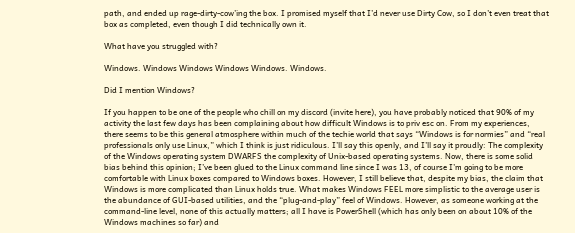path, and ended up rage-dirty-cow’ing the box. I promised myself that I’d never use Dirty Cow, so I don’t even treat that box as completed, even though I did technically own it.

What have you struggled with?

Windows. Windows Windows Windows Windows. Windows.

Did I mention Windows?

If you happen to be one of the people who chill on my discord (invite here), you have probably noticed that 90% of my activity the last few days has been complaining about how difficult Windows is to priv esc on. From my experiences, there seems to be this general atmosphere within much of the techie world that says “Windows is for normies” and “real professionals only use Linux,” which I think is just ridiculous. I’ll say this openly, and I’ll say it proudly: The complexity of the Windows operating system DWARFS the complexity of Unix-based operating systems. Now, there is some solid bias behind this opinion; I’ve been glued to the Linux command line since I was 13, of course I’m going to be more comfortable with Linux boxes compared to Windows boxes. However, I still believe that, despite my bias, the claim that Windows is more complicated than Linux holds true. What makes Windows FEEL more simplistic to the average user is the abundance of GUI-based utilities, and the “plug-and-play” feel of Windows. However, as someone working at the command-line level, none of this actually matters; all I have is PowerShell (which has only been on about 10% of the Windows machines so far) and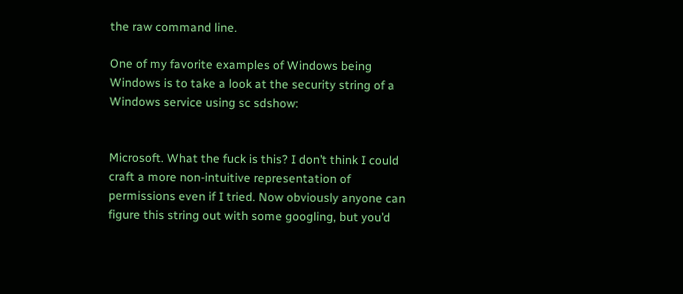the raw command line.

One of my favorite examples of Windows being Windows is to take a look at the security string of a Windows service using sc sdshow:


Microsoft. What the fuck is this? I don’t think I could craft a more non-intuitive representation of permissions even if I tried. Now obviously anyone can figure this string out with some googling, but you’d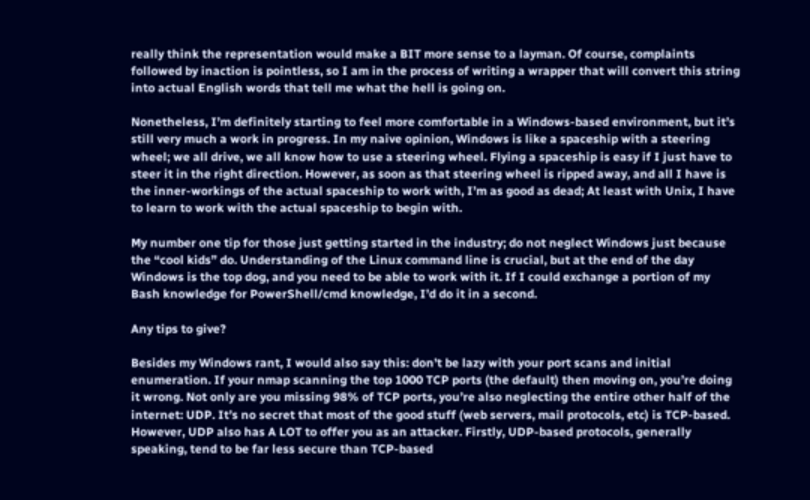really think the representation would make a BIT more sense to a layman. Of course, complaints followed by inaction is pointless, so I am in the process of writing a wrapper that will convert this string into actual English words that tell me what the hell is going on.

Nonetheless, I’m definitely starting to feel more comfortable in a Windows-based environment, but it’s still very much a work in progress. In my naive opinion, Windows is like a spaceship with a steering wheel; we all drive, we all know how to use a steering wheel. Flying a spaceship is easy if I just have to steer it in the right direction. However, as soon as that steering wheel is ripped away, and all I have is the inner-workings of the actual spaceship to work with, I’m as good as dead; At least with Unix, I have to learn to work with the actual spaceship to begin with.

My number one tip for those just getting started in the industry; do not neglect Windows just because the “cool kids” do. Understanding of the Linux command line is crucial, but at the end of the day Windows is the top dog, and you need to be able to work with it. If I could exchange a portion of my Bash knowledge for PowerShell/cmd knowledge, I’d do it in a second.

Any tips to give?

Besides my Windows rant, I would also say this: don’t be lazy with your port scans and initial enumeration. If your nmap scanning the top 1000 TCP ports (the default) then moving on, you’re doing it wrong. Not only are you missing 98% of TCP ports, you’re also neglecting the entire other half of the internet: UDP. It’s no secret that most of the good stuff (web servers, mail protocols, etc) is TCP-based. However, UDP also has A LOT to offer you as an attacker. Firstly, UDP-based protocols, generally speaking, tend to be far less secure than TCP-based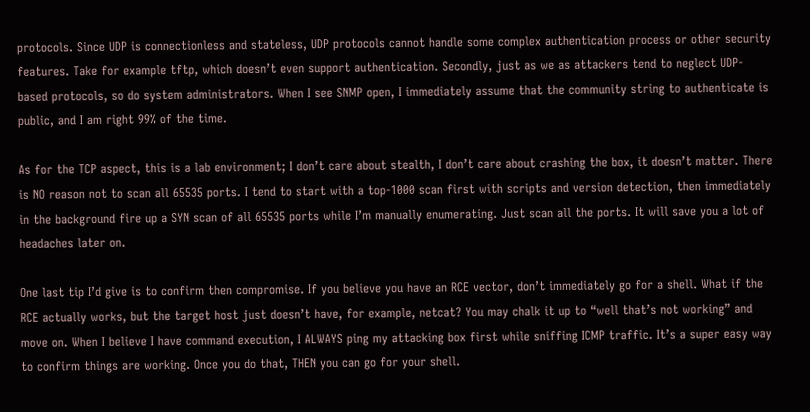protocols. Since UDP is connectionless and stateless, UDP protocols cannot handle some complex authentication process or other security features. Take for example tftp, which doesn’t even support authentication. Secondly, just as we as attackers tend to neglect UDP-based protocols, so do system administrators. When I see SNMP open, I immediately assume that the community string to authenticate is public, and I am right 99% of the time.

As for the TCP aspect, this is a lab environment; I don’t care about stealth, I don’t care about crashing the box, it doesn’t matter. There is NO reason not to scan all 65535 ports. I tend to start with a top-1000 scan first with scripts and version detection, then immediately in the background fire up a SYN scan of all 65535 ports while I’m manually enumerating. Just scan all the ports. It will save you a lot of headaches later on.

One last tip I’d give is to confirm then compromise. If you believe you have an RCE vector, don’t immediately go for a shell. What if the RCE actually works, but the target host just doesn’t have, for example, netcat? You may chalk it up to “well that’s not working” and move on. When I believe I have command execution, I ALWAYS ping my attacking box first while sniffing ICMP traffic. It’s a super easy way to confirm things are working. Once you do that, THEN you can go for your shell.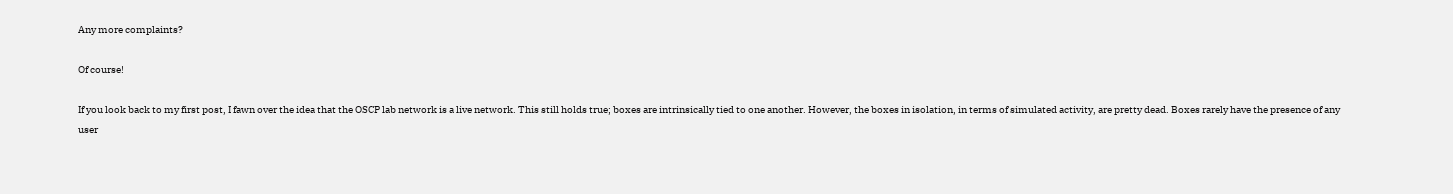Any more complaints?

Of course!

If you look back to my first post, I fawn over the idea that the OSCP lab network is a live network. This still holds true; boxes are intrinsically tied to one another. However, the boxes in isolation, in terms of simulated activity, are pretty dead. Boxes rarely have the presence of any user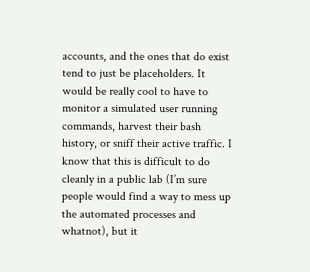accounts, and the ones that do exist tend to just be placeholders. It would be really cool to have to monitor a simulated user running commands, harvest their bash history, or sniff their active traffic. I know that this is difficult to do cleanly in a public lab (I’m sure people would find a way to mess up the automated processes and whatnot), but it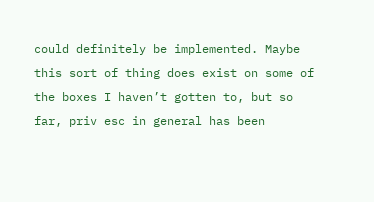could definitely be implemented. Maybe this sort of thing does exist on some of the boxes I haven’t gotten to, but so far, priv esc in general has been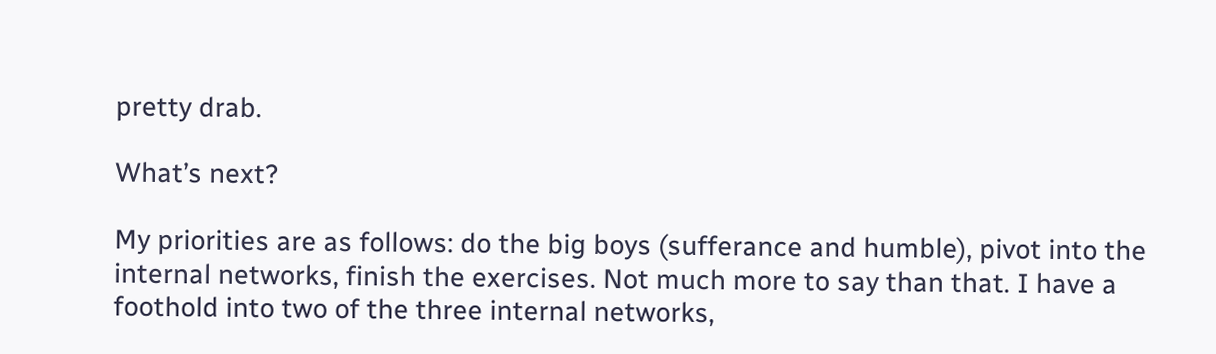pretty drab.

What’s next?

My priorities are as follows: do the big boys (sufferance and humble), pivot into the internal networks, finish the exercises. Not much more to say than that. I have a foothold into two of the three internal networks,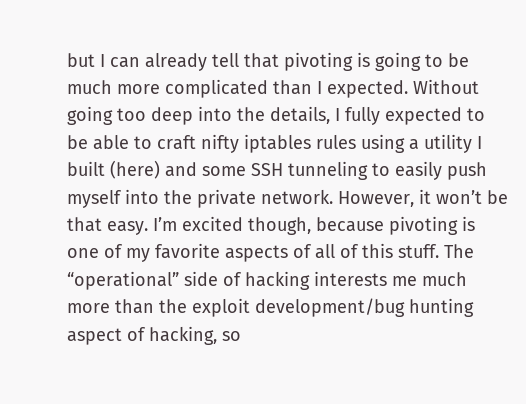but I can already tell that pivoting is going to be much more complicated than I expected. Without going too deep into the details, I fully expected to be able to craft nifty iptables rules using a utility I built (here) and some SSH tunneling to easily push myself into the private network. However, it won’t be that easy. I’m excited though, because pivoting is one of my favorite aspects of all of this stuff. The “operational” side of hacking interests me much more than the exploit development/bug hunting aspect of hacking, so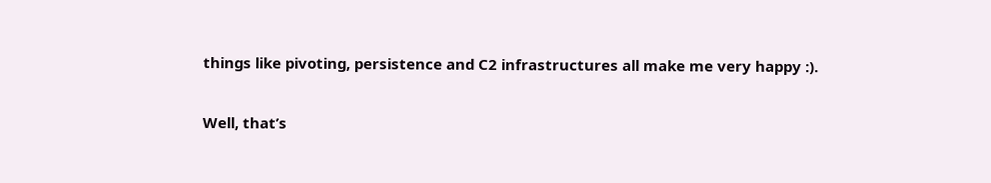things like pivoting, persistence and C2 infrastructures all make me very happy :).

Well, that’s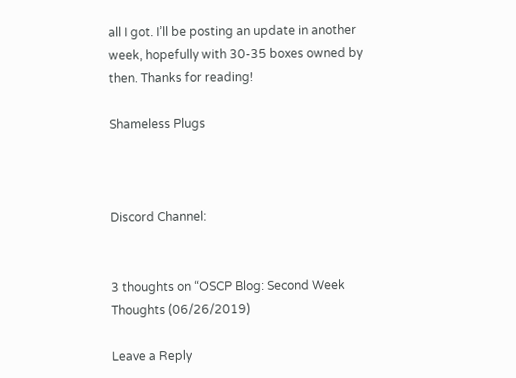all I got. I’ll be posting an update in another week, hopefully with 30-35 boxes owned by then. Thanks for reading!

Shameless Plugs



Discord Channel:


3 thoughts on “OSCP Blog: Second Week Thoughts (06/26/2019)

Leave a Reply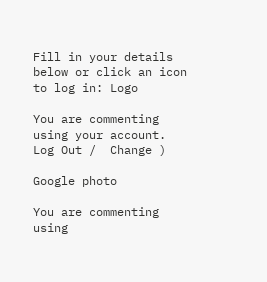Fill in your details below or click an icon to log in: Logo

You are commenting using your account. Log Out /  Change )

Google photo

You are commenting using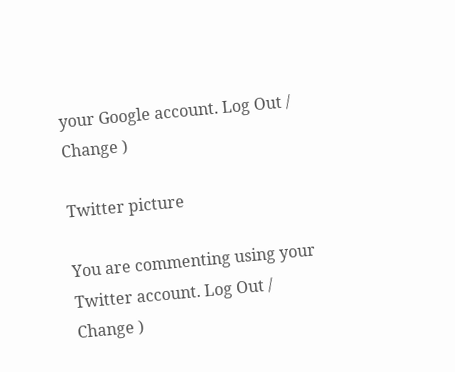your Google account. Log Out /  Change )

Twitter picture

You are commenting using your Twitter account. Log Out /  Change )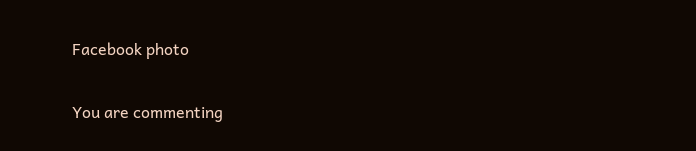Facebook photo

You are commenting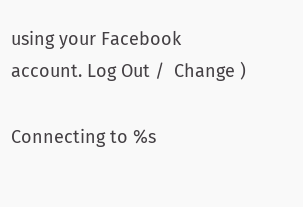using your Facebook account. Log Out /  Change )

Connecting to %s